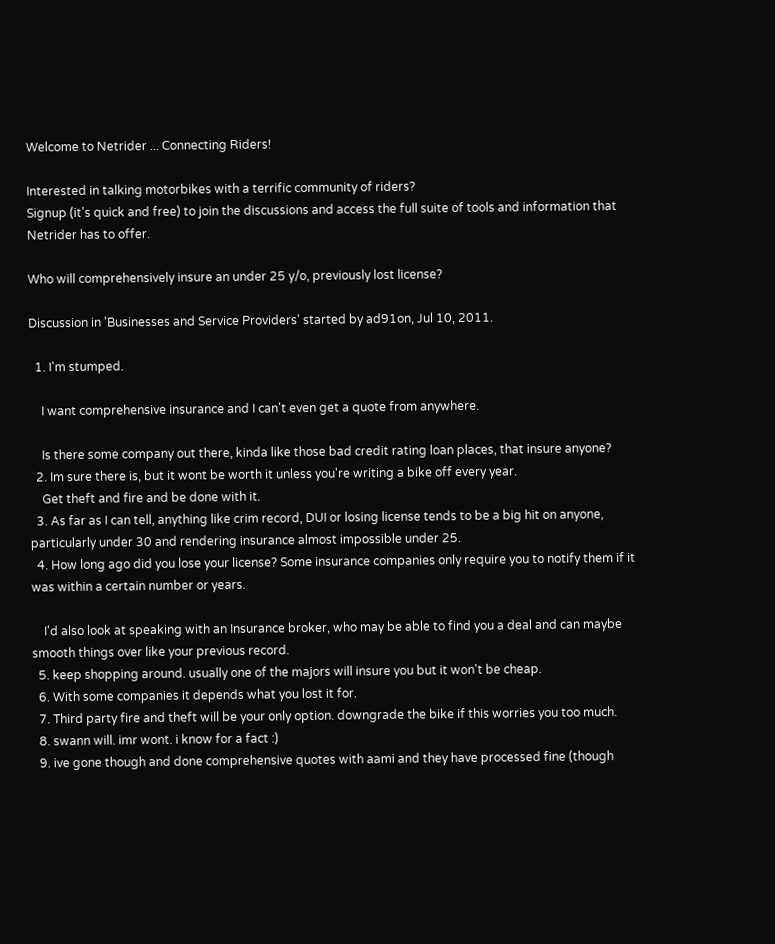Welcome to Netrider ... Connecting Riders!

Interested in talking motorbikes with a terrific community of riders?
Signup (it's quick and free) to join the discussions and access the full suite of tools and information that Netrider has to offer.

Who will comprehensively insure an under 25 y/o, previously lost license?

Discussion in 'Businesses and Service Providers' started by ad91on, Jul 10, 2011.

  1. I'm stumped.

    I want comprehensive insurance and I can't even get a quote from anywhere.

    Is there some company out there, kinda like those bad credit rating loan places, that insure anyone?
  2. Im sure there is, but it wont be worth it unless you're writing a bike off every year.
    Get theft and fire and be done with it.
  3. As far as I can tell, anything like crim record, DUI or losing license tends to be a big hit on anyone, particularly under 30 and rendering insurance almost impossible under 25.
  4. How long ago did you lose your license? Some insurance companies only require you to notify them if it was within a certain number or years.

    I'd also look at speaking with an Insurance broker, who may be able to find you a deal and can maybe smooth things over like your previous record.
  5. keep shopping around. usually one of the majors will insure you but it won't be cheap.
  6. With some companies it depends what you lost it for.
  7. Third party fire and theft will be your only option. downgrade the bike if this worries you too much.
  8. swann will. imr wont. i know for a fact :)
  9. ive gone though and done comprehensive quotes with aami and they have processed fine (though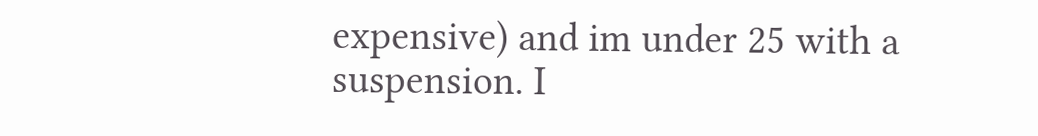expensive) and im under 25 with a suspension. I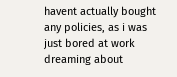havent actually bought any policies, as i was just bored at work dreaming about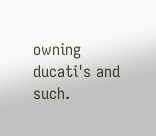owning ducati's and such.